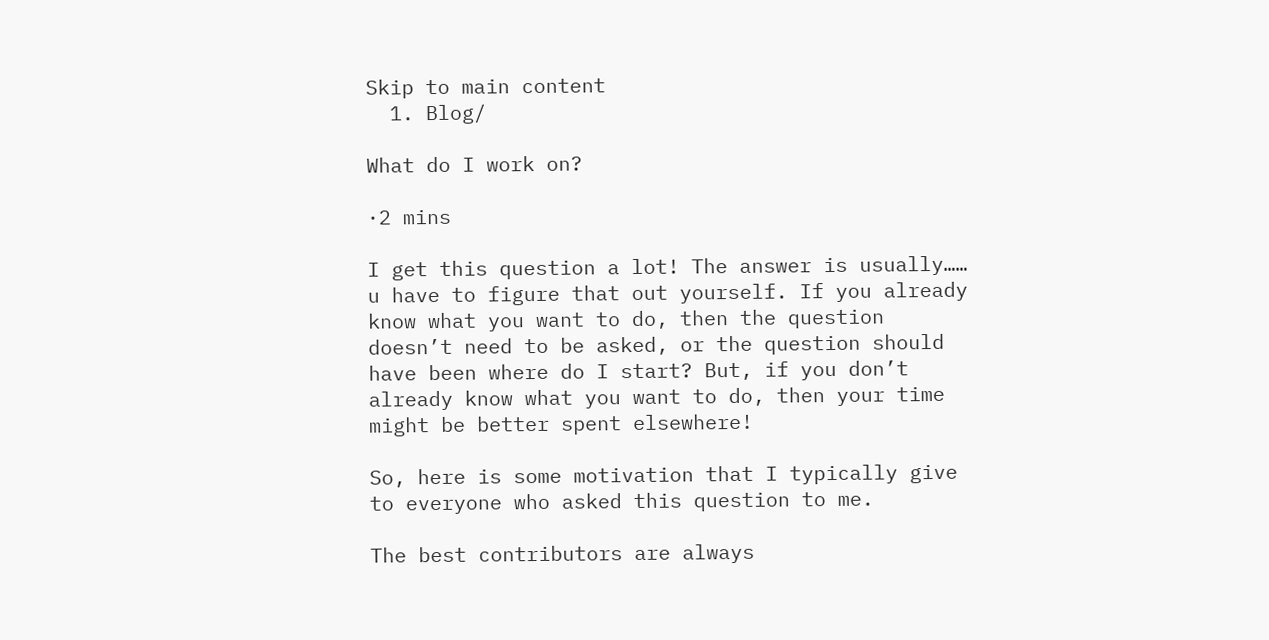Skip to main content
  1. Blog/

What do I work on?

·2 mins

I get this question a lot! The answer is usually…… u have to figure that out yourself. If you already know what you want to do, then the question doesn’t need to be asked, or the question should have been where do I start? But, if you don’t already know what you want to do, then your time might be better spent elsewhere!

So, here is some motivation that I typically give to everyone who asked this question to me.

The best contributors are always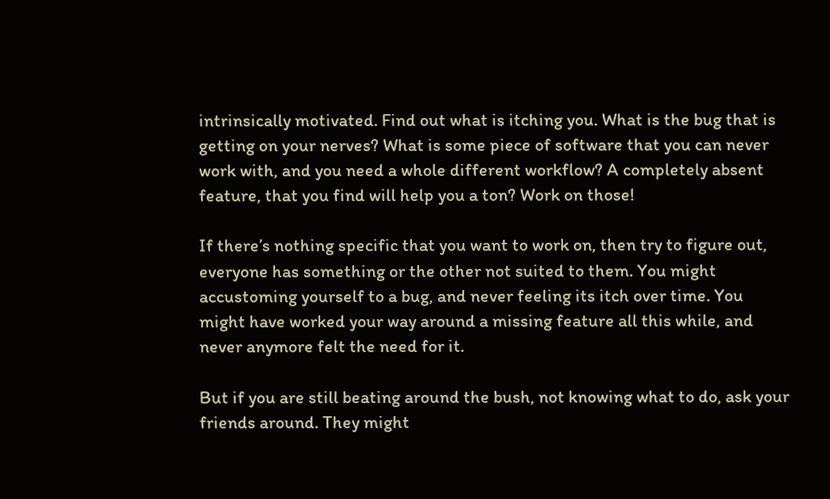intrinsically motivated. Find out what is itching you. What is the bug that is getting on your nerves? What is some piece of software that you can never work with, and you need a whole different workflow? A completely absent feature, that you find will help you a ton? Work on those!

If there’s nothing specific that you want to work on, then try to figure out, everyone has something or the other not suited to them. You might accustoming yourself to a bug, and never feeling its itch over time. You might have worked your way around a missing feature all this while, and never anymore felt the need for it.

But if you are still beating around the bush, not knowing what to do, ask your friends around. They might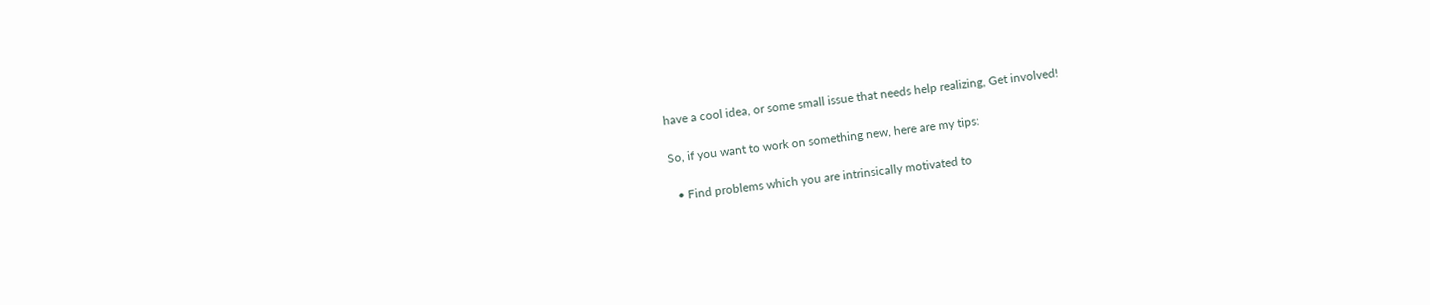have a cool idea, or some small issue that needs help realizing, Get involved!

So, if you want to work on something new, here are my tips:

  • Find problems which you are intrinsically motivated to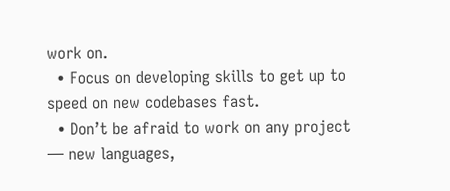work on.
  • Focus on developing skills to get up to speed on new codebases fast.
  • Don’t be afraid to work on any project — new languages,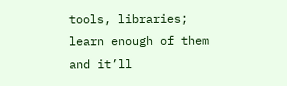tools, libraries; learn enough of them and it’ll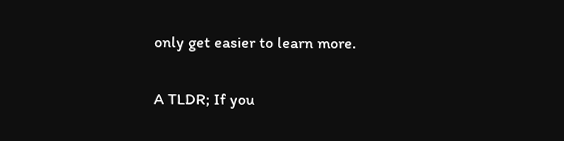only get easier to learn more.

A TLDR; If you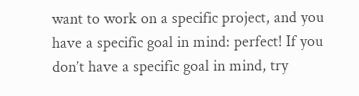want to work on a specific project, and you have a specific goal in mind: perfect! If you don’t have a specific goal in mind, try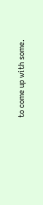to come up with some.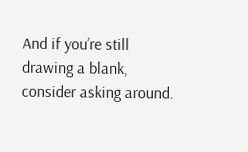And if you’re still drawing a blank, consider asking around.